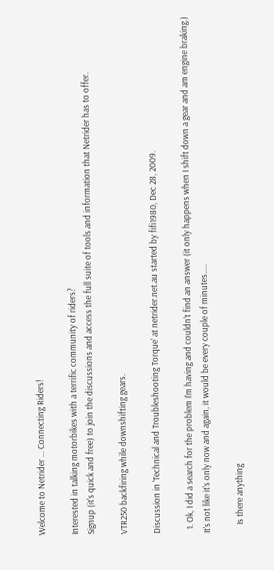Welcome to Netrider ... Connecting Riders!

Interested in talking motorbikes with a terrific community of riders?
Signup (it's quick and free) to join the discussions and access the full suite of tools and information that Netrider has to offer.

VTR250 backfiring while downshifting gears.

Discussion in 'Technical and Troubleshooting Torque' at netrider.net.au started by fifi1980, Dec 28, 2009.

  1. Ok, I did a search for the problem I'm having and couldn't find an answer (it only happens when I shift down a gear and am engine braking.) It's not like it's only now and again, it would be every couple of minutes.....

    Is there anything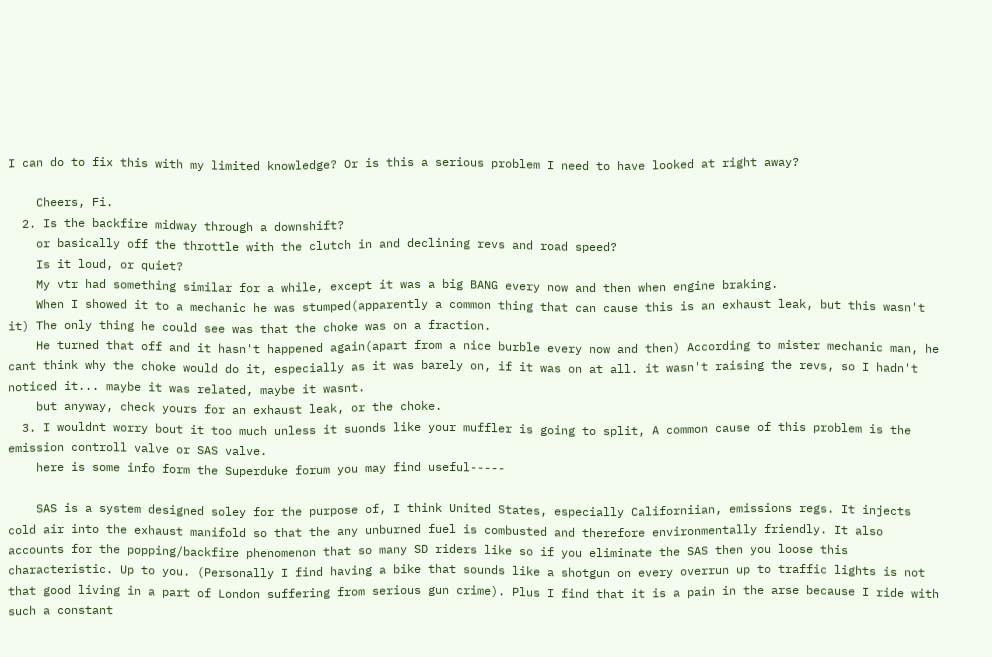I can do to fix this with my limited knowledge? Or is this a serious problem I need to have looked at right away?

    Cheers, Fi.
  2. Is the backfire midway through a downshift?
    or basically off the throttle with the clutch in and declining revs and road speed?
    Is it loud, or quiet?
    My vtr had something similar for a while, except it was a big BANG every now and then when engine braking.
    When I showed it to a mechanic he was stumped(apparently a common thing that can cause this is an exhaust leak, but this wasn't it) The only thing he could see was that the choke was on a fraction.
    He turned that off and it hasn't happened again(apart from a nice burble every now and then) According to mister mechanic man, he cant think why the choke would do it, especially as it was barely on, if it was on at all. it wasn't raising the revs, so I hadn't noticed it... maybe it was related, maybe it wasnt.
    but anyway, check yours for an exhaust leak, or the choke.
  3. I wouldnt worry bout it too much unless it suonds like your muffler is going to split, A common cause of this problem is the emission controll valve or SAS valve.
    here is some info form the Superduke forum you may find useful-----

    SAS is a system designed soley for the purpose of, I think United States, especially Californiian, emissions regs. It injects cold air into the exhaust manifold so that the any unburned fuel is combusted and therefore environmentally friendly. It also accounts for the popping/backfire phenomenon that so many SD riders like so if you eliminate the SAS then you loose this characteristic. Up to you. (Personally I find having a bike that sounds like a shotgun on every overrun up to traffic lights is not that good living in a part of London suffering from serious gun crime). Plus I find that it is a pain in the arse because I ride with such a constant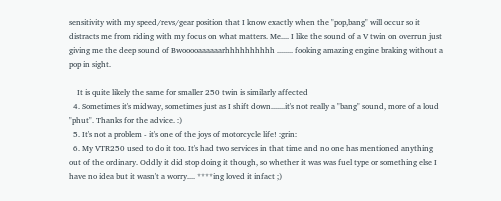sensitivity with my speed/revs/gear position that I know exactly when the "pop,bang" will occur so it distracts me from riding with my focus on what matters. Me.... I like the sound of a V twin on overrun just giving me the deep sound of Bwooooaaaaaarhhhhhhhhhh ........ fooking amazing engine braking without a pop in sight.

    It is quite likely the same for smaller 250 twin is similarly affected
  4. Sometimes it's midway, sometimes just as I shift down.......it's not really a "bang" sound, more of a loud "phut". Thanks for the advice. :)
  5. It's not a problem - it's one of the joys of motorcycle life! :grin:
  6. My VTR250 used to do it too. It's had two services in that time and no one has mentioned anything out of the ordinary. Oddly it did stop doing it though, so whether it was was fuel type or something else I have no idea but it wasn't a worry.... ****ing loved it infact ;)